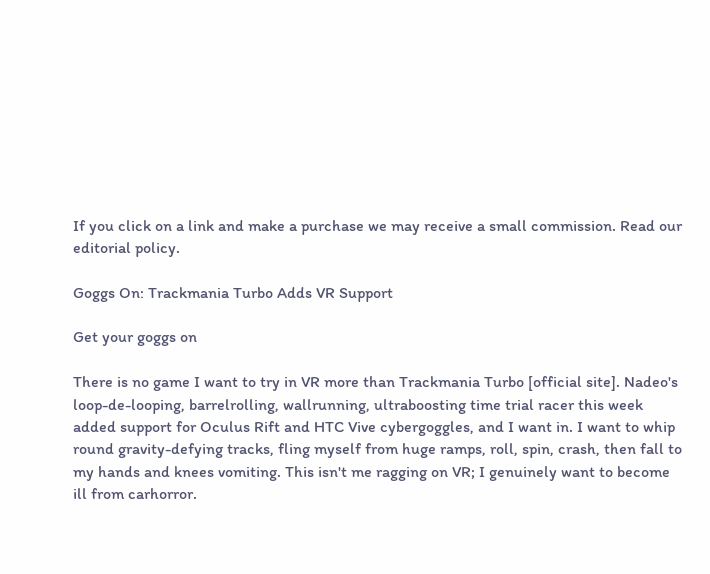If you click on a link and make a purchase we may receive a small commission. Read our editorial policy.

Goggs On: Trackmania Turbo Adds VR Support

Get your goggs on

There is no game I want to try in VR more than Trackmania Turbo [official site]. Nadeo's loop-de-looping, barrelrolling, wallrunning, ultraboosting time trial racer this week added support for Oculus Rift and HTC Vive cybergoggles, and I want in. I want to whip round gravity-defying tracks, fling myself from huge ramps, roll, spin, crash, then fall to my hands and knees vomiting. This isn't me ragging on VR; I genuinely want to become ill from carhorror.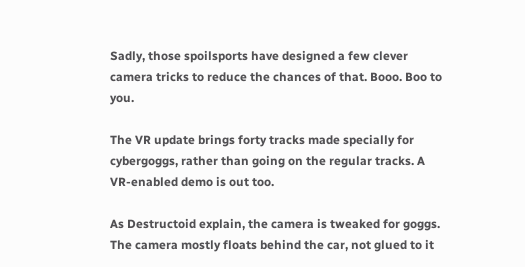Sadly, those spoilsports have designed a few clever camera tricks to reduce the chances of that. Booo. Boo to you.

The VR update brings forty tracks made specially for cybergoggs, rather than going on the regular tracks. A VR-enabled demo is out too.

As Destructoid explain, the camera is tweaked for goggs. The camera mostly floats behind the car, not glued to it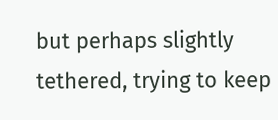but perhaps slightly tethered, trying to keep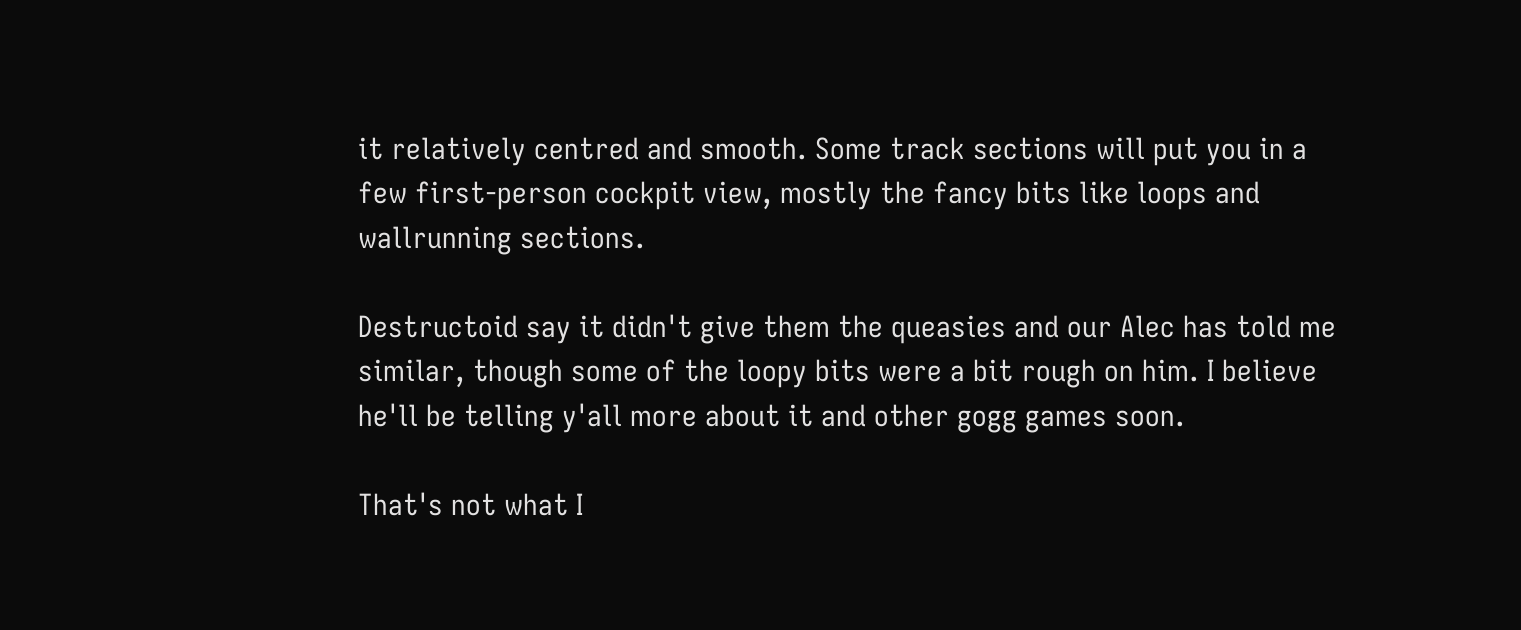it relatively centred and smooth. Some track sections will put you in a few first-person cockpit view, mostly the fancy bits like loops and wallrunning sections.

Destructoid say it didn't give them the queasies and our Alec has told me similar, though some of the loopy bits were a bit rough on him. I believe he'll be telling y'all more about it and other gogg games soon.

That's not what I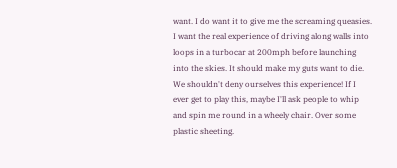want. I do want it to give me the screaming queasies. I want the real experience of driving along walls into loops in a turbocar at 200mph before launching into the skies. It should make my guts want to die. We shouldn't deny ourselves this experience! If I ever get to play this, maybe I'll ask people to whip and spin me round in a wheely chair. Over some plastic sheeting.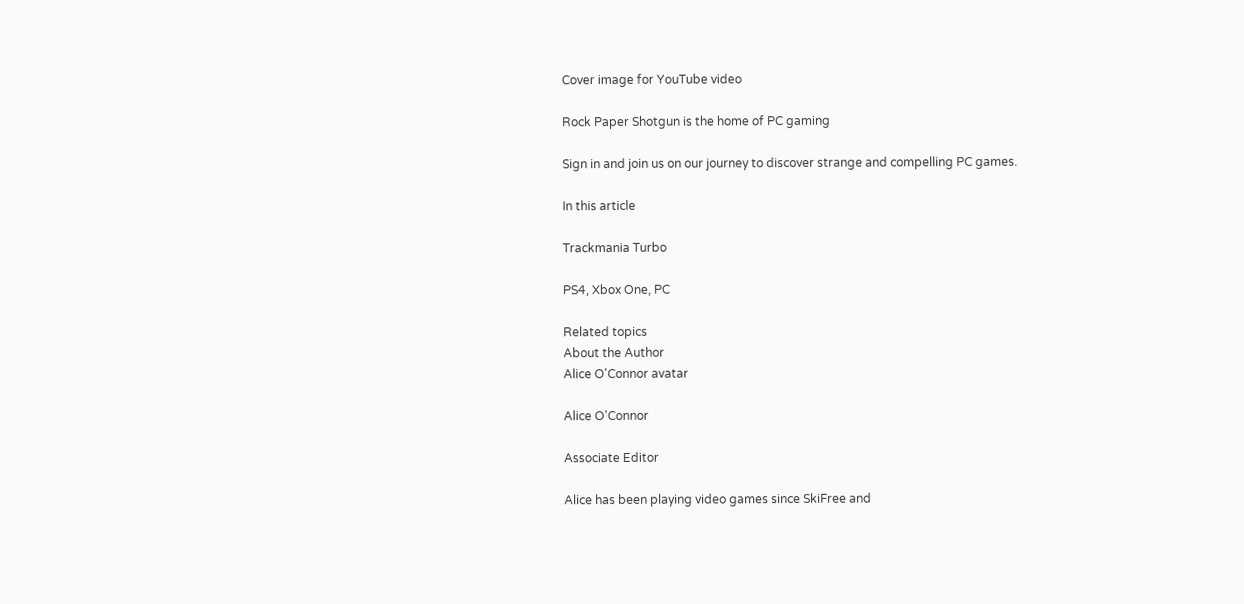Cover image for YouTube video

Rock Paper Shotgun is the home of PC gaming

Sign in and join us on our journey to discover strange and compelling PC games.

In this article

Trackmania Turbo

PS4, Xbox One, PC

Related topics
About the Author
Alice O'Connor avatar

Alice O'Connor

Associate Editor

Alice has been playing video games since SkiFree and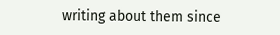writing about them since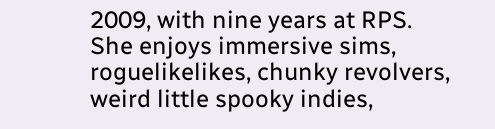2009, with nine years at RPS. She enjoys immersive sims, roguelikelikes, chunky revolvers, weird little spooky indies,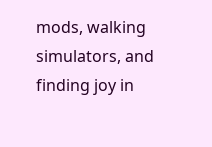mods, walking simulators, and finding joy in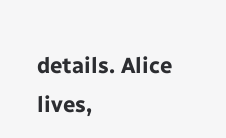details. Alice lives,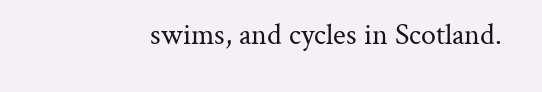swims, and cycles in Scotland.